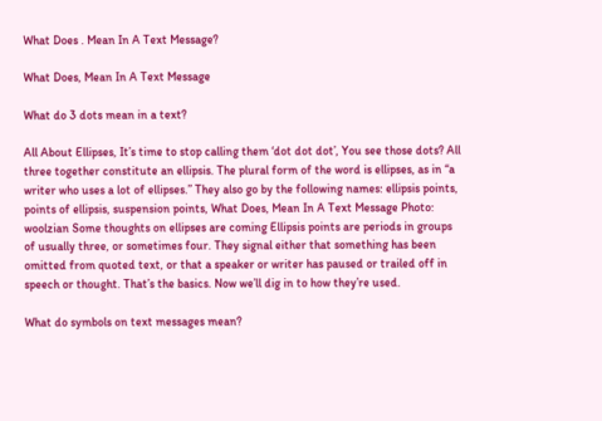What Does . Mean In A Text Message?

What Does, Mean In A Text Message

What do 3 dots mean in a text?

All About Ellipses, It’s time to stop calling them ‘dot dot dot’, You see those dots? All three together constitute an ellipsis. The plural form of the word is ellipses, as in “a writer who uses a lot of ellipses.” They also go by the following names: ellipsis points, points of ellipsis, suspension points, What Does, Mean In A Text Message Photo: woolzian Some thoughts on ellipses are coming Ellipsis points are periods in groups of usually three, or sometimes four. They signal either that something has been omitted from quoted text, or that a speaker or writer has paused or trailed off in speech or thought. That’s the basics. Now we’ll dig in to how they’re used.

What do symbols on text messages mean?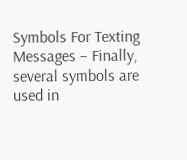Symbols For Texting Messages – Finally, several symbols are used in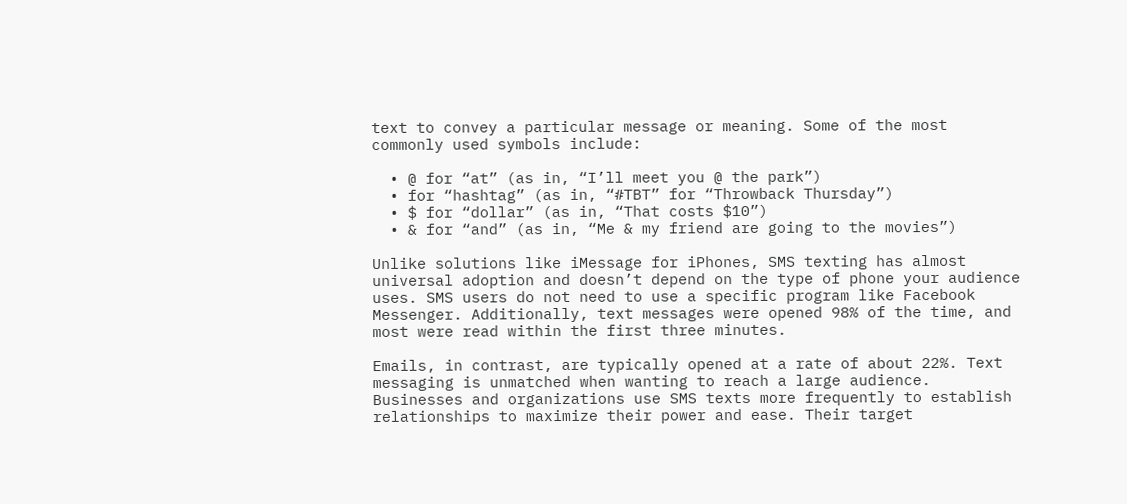text to convey a particular message or meaning. Some of the most commonly used symbols include:

  • @ for “at” (as in, “I’ll meet you @ the park”)
  • for “hashtag” (as in, “#TBT” for “Throwback Thursday”)
  • $ for “dollar” (as in, “That costs $10”)
  • & for “and” (as in, “Me & my friend are going to the movies”)

Unlike solutions like iMessage for iPhones, SMS texting has almost universal adoption and doesn’t depend on the type of phone your audience uses. SMS users do not need to use a specific program like Facebook Messenger. Additionally, text messages were opened 98% of the time, and most were read within the first three minutes.

Emails, in contrast, are typically opened at a rate of about 22%. Text messaging is unmatched when wanting to reach a large audience. Businesses and organizations use SMS texts more frequently to establish relationships to maximize their power and ease. Their target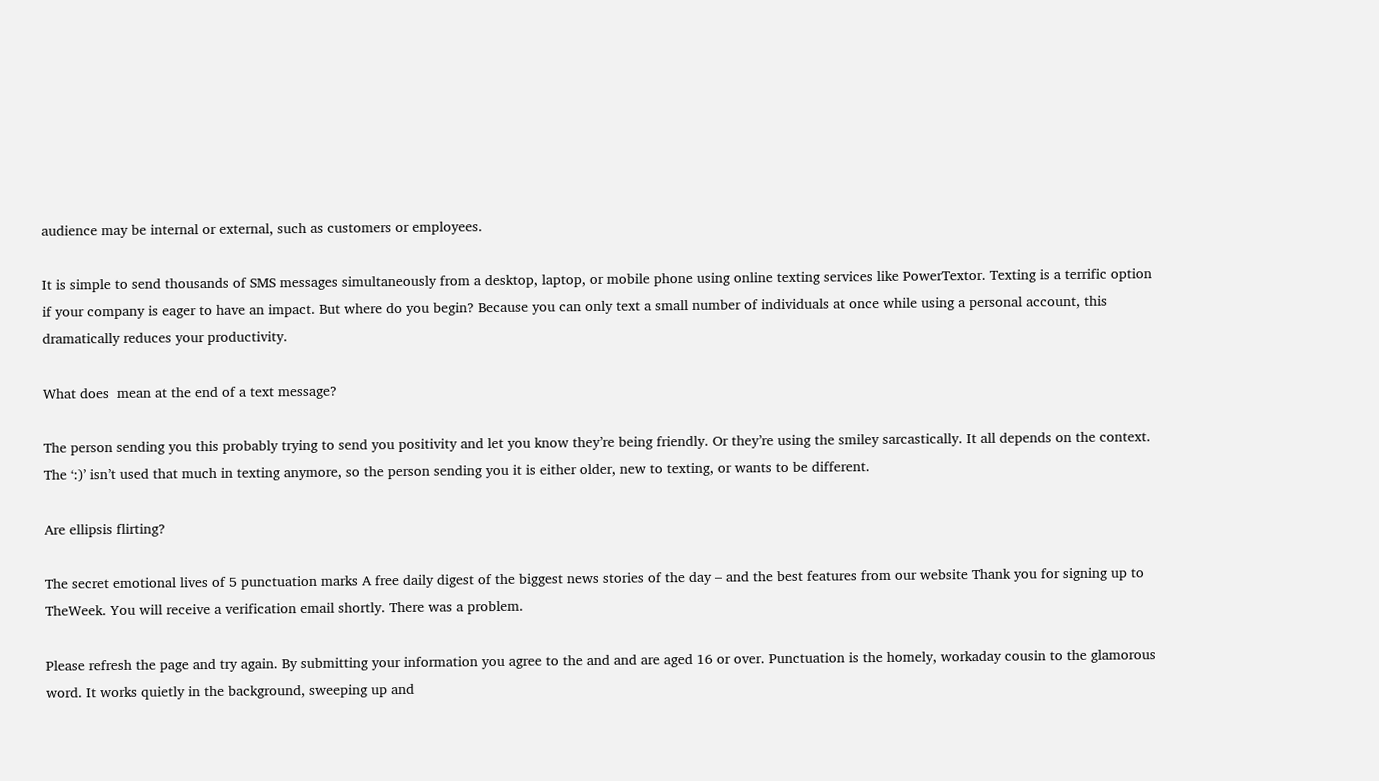audience may be internal or external, such as customers or employees.

It is simple to send thousands of SMS messages simultaneously from a desktop, laptop, or mobile phone using online texting services like PowerTextor. Texting is a terrific option if your company is eager to have an impact. But where do you begin? Because you can only text a small number of individuals at once while using a personal account, this dramatically reduces your productivity.

What does  mean at the end of a text message?

The person sending you this probably trying to send you positivity and let you know they’re being friendly. Or they’re using the smiley sarcastically. It all depends on the context. The ‘:)’ isn’t used that much in texting anymore, so the person sending you it is either older, new to texting, or wants to be different.

Are ellipsis flirting?

The secret emotional lives of 5 punctuation marks A free daily digest of the biggest news stories of the day – and the best features from our website Thank you for signing up to TheWeek. You will receive a verification email shortly. There was a problem.

Please refresh the page and try again. By submitting your information you agree to the and and are aged 16 or over. Punctuation is the homely, workaday cousin to the glamorous word. It works quietly in the background, sweeping up and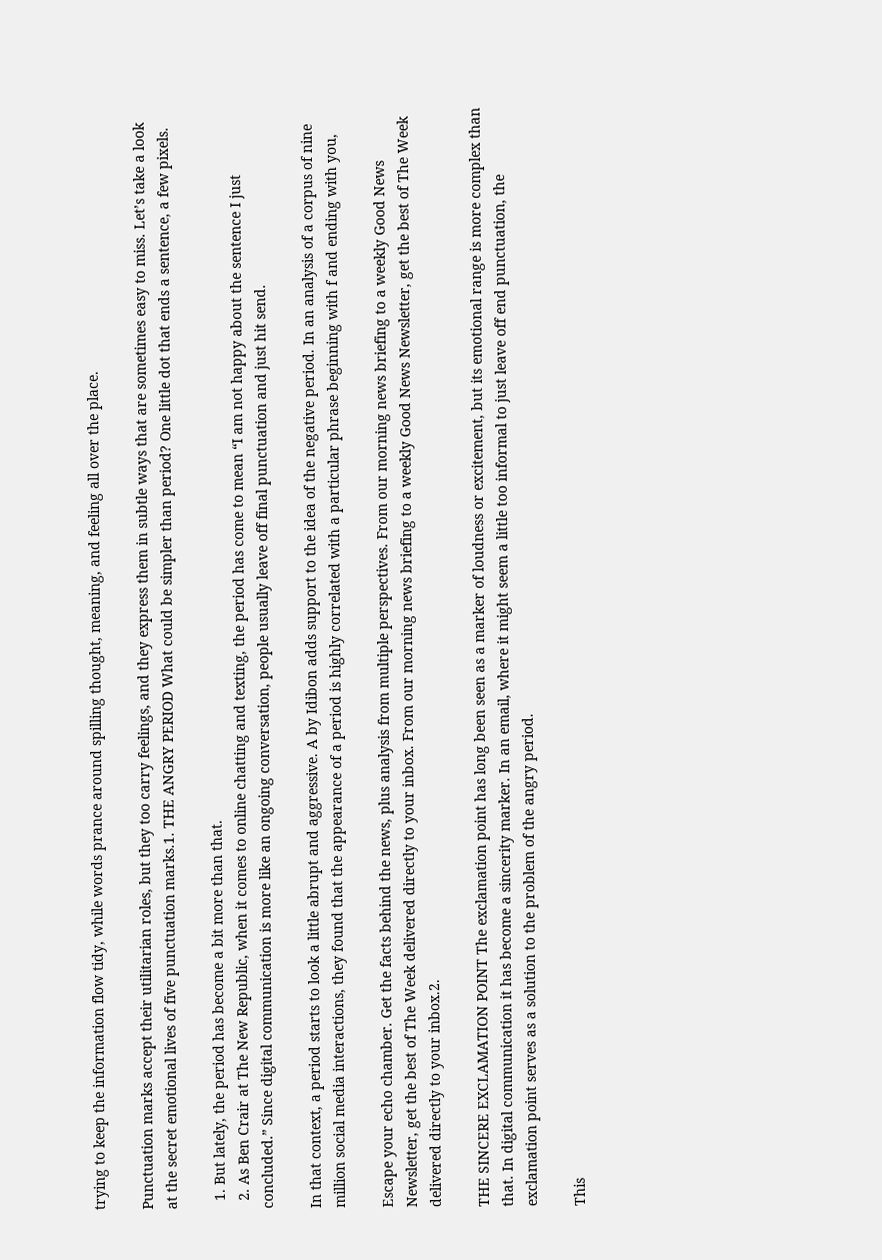trying to keep the information flow tidy, while words prance around spilling thought, meaning, and feeling all over the place.

Punctuation marks accept their utilitarian roles, but they too carry feelings, and they express them in subtle ways that are sometimes easy to miss. Let’s take a look at the secret emotional lives of five punctuation marks.1. THE ANGRY PERIOD What could be simpler than period? One little dot that ends a sentence, a few pixels.

  1. But lately, the period has become a bit more than that.
  2. As Ben Crair at The New Republic, when it comes to online chatting and texting, the period has come to mean “I am not happy about the sentence I just concluded.” Since digital communication is more like an ongoing conversation, people usually leave off final punctuation and just hit send.

In that context, a period starts to look a little abrupt and aggressive. A by Idibon adds support to the idea of the negative period. In an analysis of a corpus of nine million social media interactions, they found that the appearance of a period is highly correlated with a particular phrase beginning with f and ending with you,

Escape your echo chamber. Get the facts behind the news, plus analysis from multiple perspectives. From our morning news briefing to a weekly Good News Newsletter, get the best of The Week delivered directly to your inbox. From our morning news briefing to a weekly Good News Newsletter, get the best of The Week delivered directly to your inbox.2.

THE SINCERE EXCLAMATION POINT The exclamation point has long been seen as a marker of loudness or excitement, but its emotional range is more complex than that. In digital communication it has become a sincerity marker. In an email, where it might seem a little too informal to just leave off end punctuation, the exclamation point serves as a solution to the problem of the angry period.

This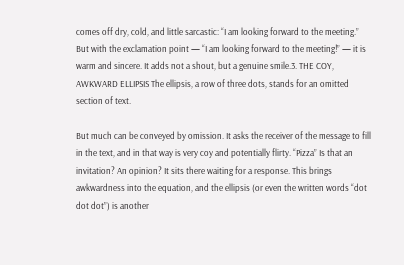comes off dry, cold, and little sarcastic: “I am looking forward to the meeting.” But with the exclamation point — “I am looking forward to the meeting!” — it is warm and sincere. It adds not a shout, but a genuine smile.3. THE COY, AWKWARD ELLIPSIS The ellipsis, a row of three dots, stands for an omitted section of text.

But much can be conveyed by omission. It asks the receiver of the message to fill in the text, and in that way is very coy and potentially flirty. “Pizza” Is that an invitation? An opinion? It sits there waiting for a response. This brings awkwardness into the equation, and the ellipsis (or even the written words “dot dot dot”) is another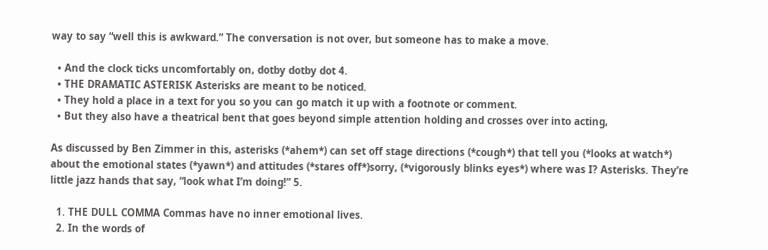way to say “well this is awkward.” The conversation is not over, but someone has to make a move.

  • And the clock ticks uncomfortably on, dotby dotby dot 4.
  • THE DRAMATIC ASTERISK Asterisks are meant to be noticed.
  • They hold a place in a text for you so you can go match it up with a footnote or comment.
  • But they also have a theatrical bent that goes beyond simple attention holding and crosses over into acting,

As discussed by Ben Zimmer in this, asterisks (*ahem*) can set off stage directions (*cough*) that tell you (*looks at watch*) about the emotional states (*yawn*) and attitudes (*stares off*)sorry, (*vigorously blinks eyes*) where was I? Asterisks. They’re little jazz hands that say, “look what I’m doing!” 5.

  1. THE DULL COMMA Commas have no inner emotional lives.
  2. In the words of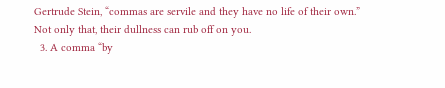Gertrude Stein, “commas are servile and they have no life of their own.” Not only that, their dullness can rub off on you.
  3. A comma “by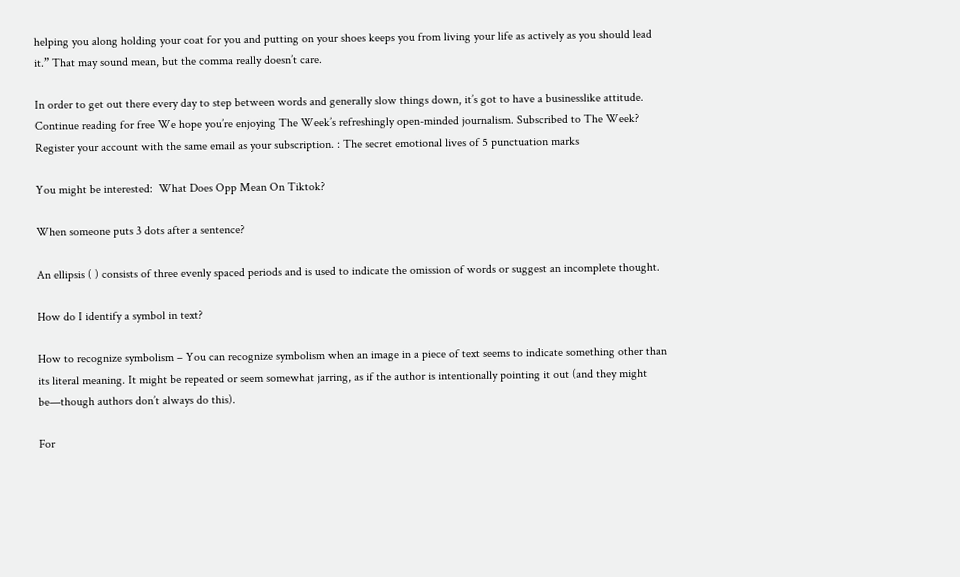helping you along holding your coat for you and putting on your shoes keeps you from living your life as actively as you should lead it.” That may sound mean, but the comma really doesn’t care.

In order to get out there every day to step between words and generally slow things down, it’s got to have a businesslike attitude. Continue reading for free We hope you’re enjoying The Week’s refreshingly open-minded journalism. Subscribed to The Week? Register your account with the same email as your subscription. : The secret emotional lives of 5 punctuation marks

You might be interested:  What Does Opp Mean On Tiktok?

When someone puts 3 dots after a sentence?

An ellipsis ( ) consists of three evenly spaced periods and is used to indicate the omission of words or suggest an incomplete thought.

How do I identify a symbol in text?

How to recognize symbolism – You can recognize symbolism when an image in a piece of text seems to indicate something other than its literal meaning. It might be repeated or seem somewhat jarring, as if the author is intentionally pointing it out (and they might be—though authors don’t always do this).

For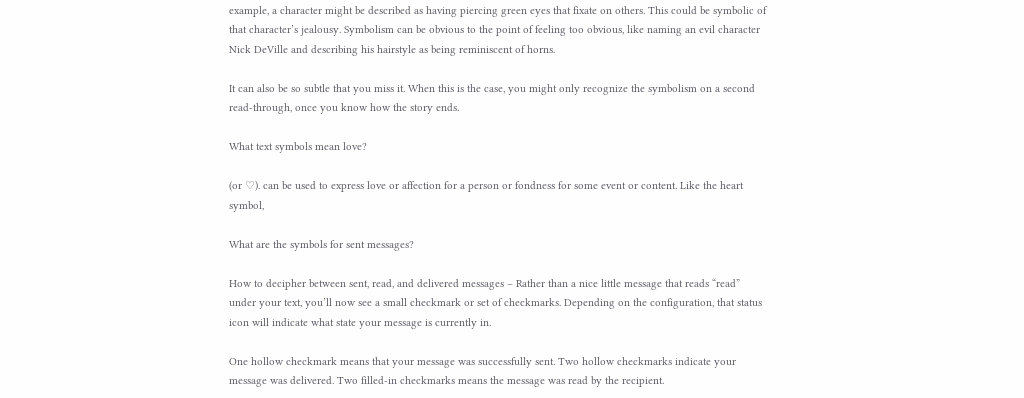example, a character might be described as having piercing green eyes that fixate on others. This could be symbolic of that character’s jealousy. Symbolism can be obvious to the point of feeling too obvious, like naming an evil character Nick DeVille and describing his hairstyle as being reminiscent of horns.

It can also be so subtle that you miss it. When this is the case, you might only recognize the symbolism on a second read-through, once you know how the story ends.

What text symbols mean love?

(or ♡). can be used to express love or affection for a person or fondness for some event or content. Like the heart symbol,

What are the symbols for sent messages?

How to decipher between sent, read, and delivered messages – Rather than a nice little message that reads “read” under your text, you’ll now see a small checkmark or set of checkmarks. Depending on the configuration, that status icon will indicate what state your message is currently in.

One hollow checkmark means that your message was successfully sent. Two hollow checkmarks indicate your message was delivered. Two filled-in checkmarks means the message was read by the recipient.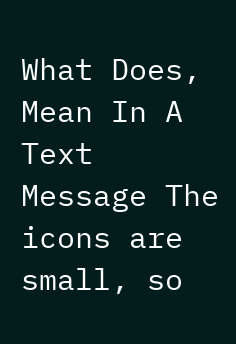What Does, Mean In A Text Message The icons are small, so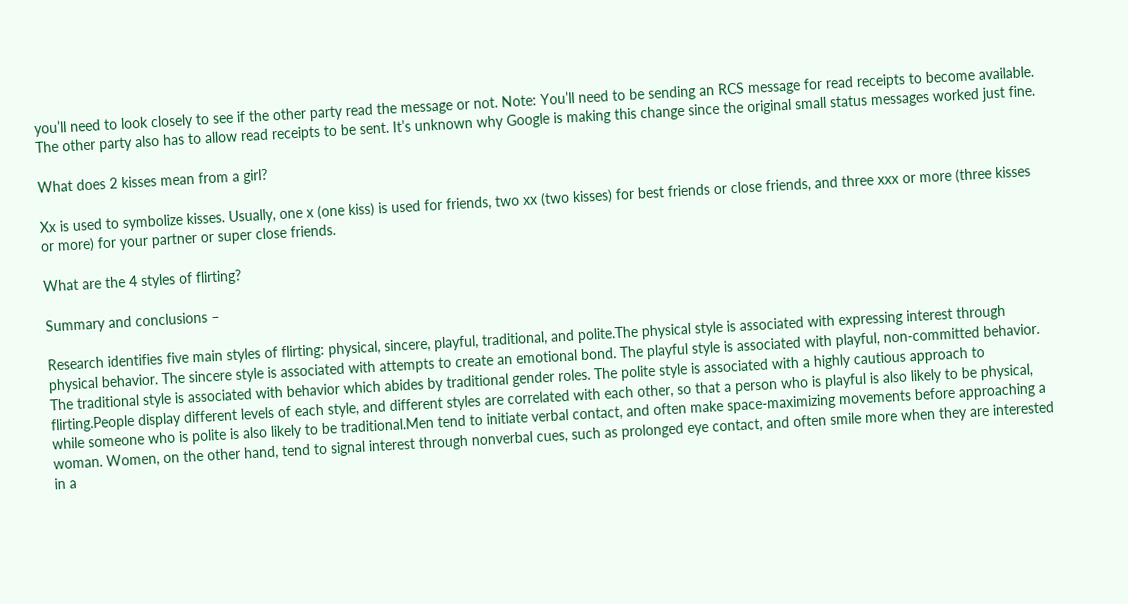you’ll need to look closely to see if the other party read the message or not. Note: You’ll need to be sending an RCS message for read receipts to become available. The other party also has to allow read receipts to be sent. It’s unknown why Google is making this change since the original small status messages worked just fine.

What does 2 kisses mean from a girl?

Xx is used to symbolize kisses. Usually, one x (one kiss) is used for friends, two xx (two kisses) for best friends or close friends, and three xxx or more (three kisses or more) for your partner or super close friends.

What are the 4 styles of flirting?

Summary and conclusions –

Research identifies five main styles of flirting: physical, sincere, playful, traditional, and polite.The physical style is associated with expressing interest through physical behavior. The sincere style is associated with attempts to create an emotional bond. The playful style is associated with playful, non-committed behavior. The traditional style is associated with behavior which abides by traditional gender roles. The polite style is associated with a highly cautious approach to flirting.People display different levels of each style, and different styles are correlated with each other, so that a person who is playful is also likely to be physical, while someone who is polite is also likely to be traditional.Men tend to initiate verbal contact, and often make space-maximizing movements before approaching a woman. Women, on the other hand, tend to signal interest through nonverbal cues, such as prolonged eye contact, and often smile more when they are interested in a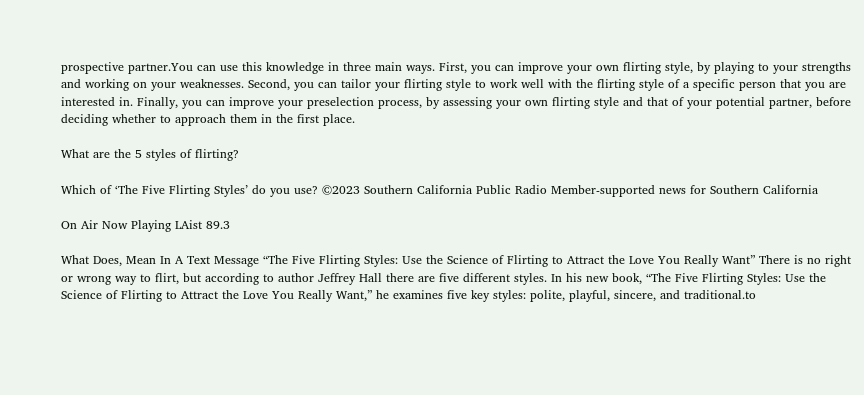prospective partner.You can use this knowledge in three main ways. First, you can improve your own flirting style, by playing to your strengths and working on your weaknesses. Second, you can tailor your flirting style to work well with the flirting style of a specific person that you are interested in. Finally, you can improve your preselection process, by assessing your own flirting style and that of your potential partner, before deciding whether to approach them in the first place.

What are the 5 styles of flirting?

Which of ‘The Five Flirting Styles’ do you use? ©2023 Southern California Public Radio Member-supported news for Southern California

On Air Now Playing LAist 89.3

What Does, Mean In A Text Message “The Five Flirting Styles: Use the Science of Flirting to Attract the Love You Really Want” There is no right or wrong way to flirt, but according to author Jeffrey Hall there are five different styles. In his new book, “The Five Flirting Styles: Use the Science of Flirting to Attract the Love You Really Want,” he examines five key styles: polite, playful, sincere, and traditional.to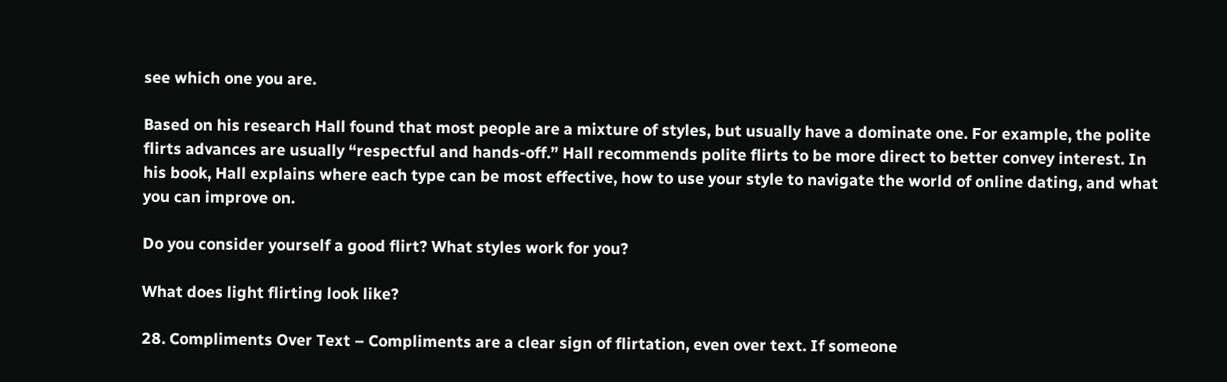see which one you are.

Based on his research Hall found that most people are a mixture of styles, but usually have a dominate one. For example, the polite flirts advances are usually “respectful and hands-off.” Hall recommends polite flirts to be more direct to better convey interest. In his book, Hall explains where each type can be most effective, how to use your style to navigate the world of online dating, and what you can improve on.

Do you consider yourself a good flirt? What styles work for you?

What does light flirting look like?

28. Compliments Over Text – Compliments are a clear sign of flirtation, even over text. If someone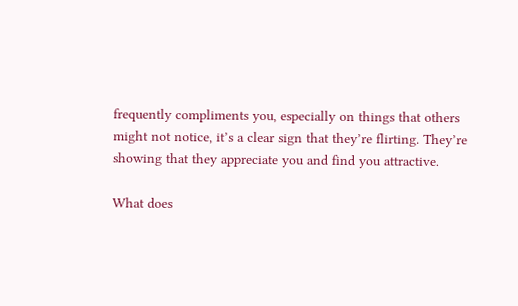frequently compliments you, especially on things that others might not notice, it’s a clear sign that they’re flirting. They’re showing that they appreciate you and find you attractive.

What does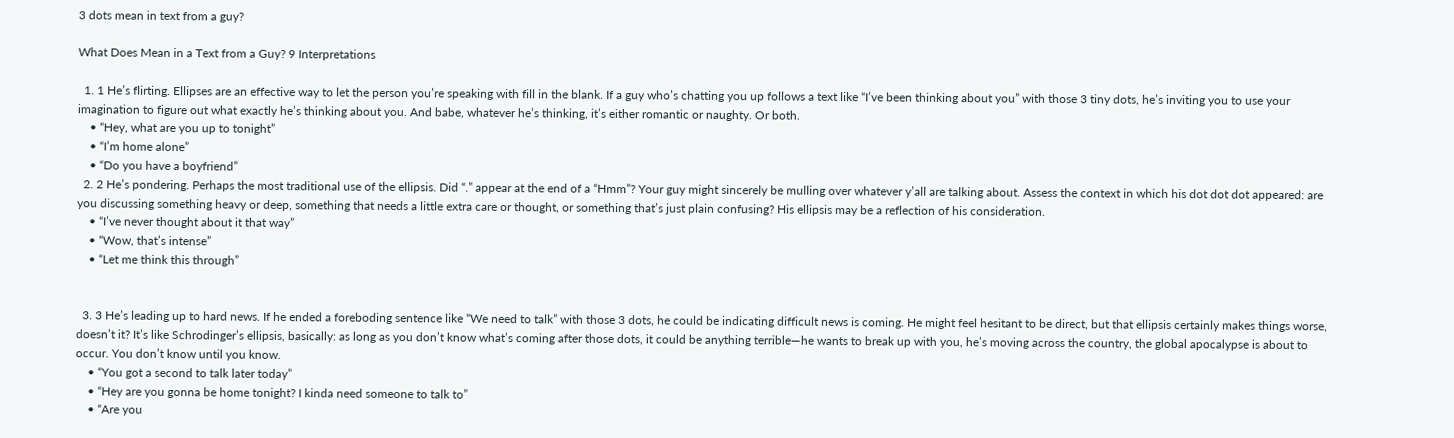3 dots mean in text from a guy?

What Does Mean in a Text from a Guy? 9 Interpretations

  1. 1 He’s flirting. Ellipses are an effective way to let the person you’re speaking with fill in the blank. If a guy who’s chatting you up follows a text like “I’ve been thinking about you” with those 3 tiny dots, he’s inviting you to use your imagination to figure out what exactly he’s thinking about you. And babe, whatever he’s thinking, it’s either romantic or naughty. Or both.
    • “Hey, what are you up to tonight”
    • “I’m home alone”
    • “Do you have a boyfriend”
  2. 2 He’s pondering. Perhaps the most traditional use of the ellipsis. Did “.” appear at the end of a “Hmm”? Your guy might sincerely be mulling over whatever y’all are talking about. Assess the context in which his dot dot dot appeared: are you discussing something heavy or deep, something that needs a little extra care or thought, or something that’s just plain confusing? His ellipsis may be a reflection of his consideration.
    • “I’ve never thought about it that way”
    • “Wow, that’s intense”
    • “Let me think this through”


  3. 3 He’s leading up to hard news. If he ended a foreboding sentence like “We need to talk” with those 3 dots, he could be indicating difficult news is coming. He might feel hesitant to be direct, but that ellipsis certainly makes things worse, doesn’t it? It’s like Schrodinger’s ellipsis, basically: as long as you don’t know what’s coming after those dots, it could be anything terrible—he wants to break up with you, he’s moving across the country, the global apocalypse is about to occur. You don’t know until you know.
    • “You got a second to talk later today”
    • “Hey are you gonna be home tonight? I kinda need someone to talk to”
    • “Are you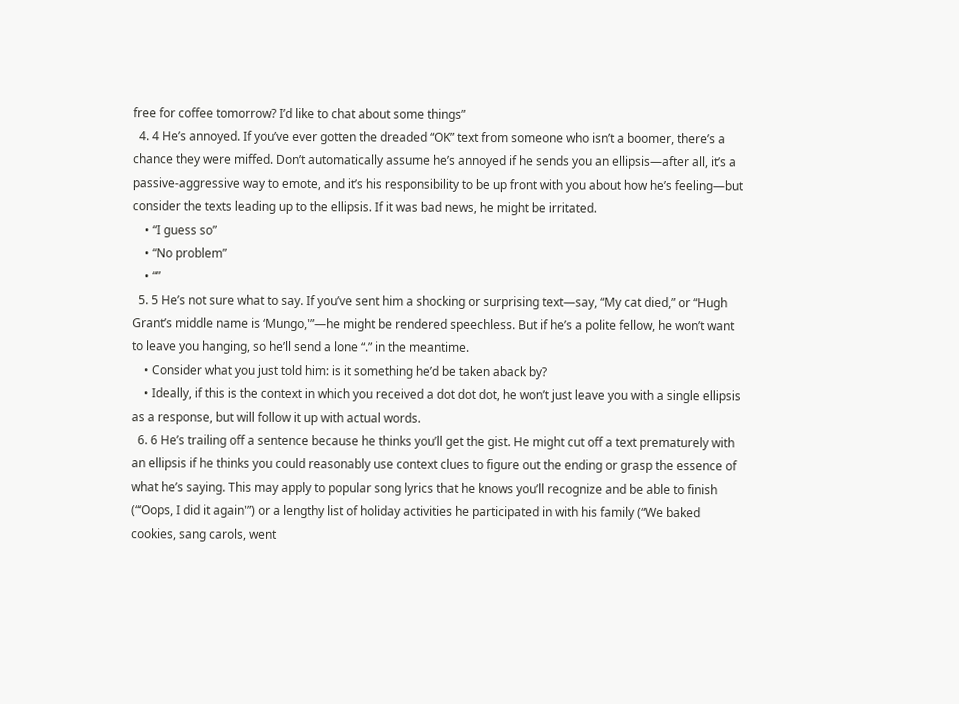free for coffee tomorrow? I’d like to chat about some things”
  4. 4 He’s annoyed. If you’ve ever gotten the dreaded “OK” text from someone who isn’t a boomer, there’s a chance they were miffed. Don’t automatically assume he’s annoyed if he sends you an ellipsis—after all, it’s a passive-aggressive way to emote, and it’s his responsibility to be up front with you about how he’s feeling—but consider the texts leading up to the ellipsis. If it was bad news, he might be irritated.
    • “I guess so”
    • “No problem”
    • “”
  5. 5 He’s not sure what to say. If you’ve sent him a shocking or surprising text—say, “My cat died,” or “Hugh Grant’s middle name is ‘Mungo,'”—he might be rendered speechless. But if he’s a polite fellow, he won’t want to leave you hanging, so he’ll send a lone “.” in the meantime.
    • Consider what you just told him: is it something he’d be taken aback by?
    • Ideally, if this is the context in which you received a dot dot dot, he won’t just leave you with a single ellipsis as a response, but will follow it up with actual words.
  6. 6 He’s trailing off a sentence because he thinks you’ll get the gist. He might cut off a text prematurely with an ellipsis if he thinks you could reasonably use context clues to figure out the ending or grasp the essence of what he’s saying. This may apply to popular song lyrics that he knows you’ll recognize and be able to finish (“‘Oops, I did it again'”) or a lengthy list of holiday activities he participated in with his family (“We baked cookies, sang carols, went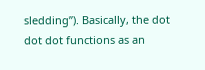sledding”). Basically, the dot dot dot functions as an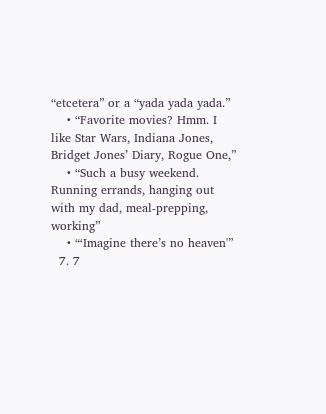“etcetera” or a “yada yada yada.”
    • “Favorite movies? Hmm. I like Star Wars, Indiana Jones, Bridget Jones’ Diary, Rogue One,”
    • “Such a busy weekend. Running errands, hanging out with my dad, meal-prepping, working”
    • “‘Imagine there’s no heaven'”
  7. 7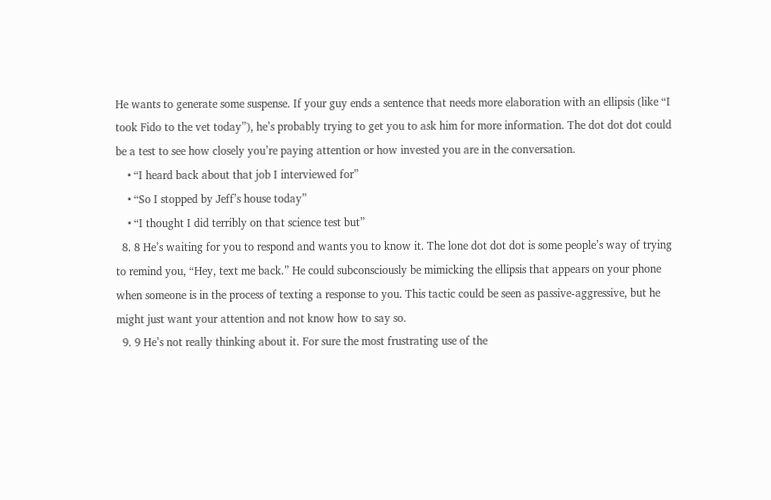He wants to generate some suspense. If your guy ends a sentence that needs more elaboration with an ellipsis (like “I took Fido to the vet today”), he’s probably trying to get you to ask him for more information. The dot dot dot could be a test to see how closely you’re paying attention or how invested you are in the conversation.
    • “I heard back about that job I interviewed for”
    • “So I stopped by Jeff’s house today”
    • “I thought I did terribly on that science test but”
  8. 8 He’s waiting for you to respond and wants you to know it. The lone dot dot dot is some people’s way of trying to remind you, “Hey, text me back.” He could subconsciously be mimicking the ellipsis that appears on your phone when someone is in the process of texting a response to you. This tactic could be seen as passive-aggressive, but he might just want your attention and not know how to say so.
  9. 9 He’s not really thinking about it. For sure the most frustrating use of the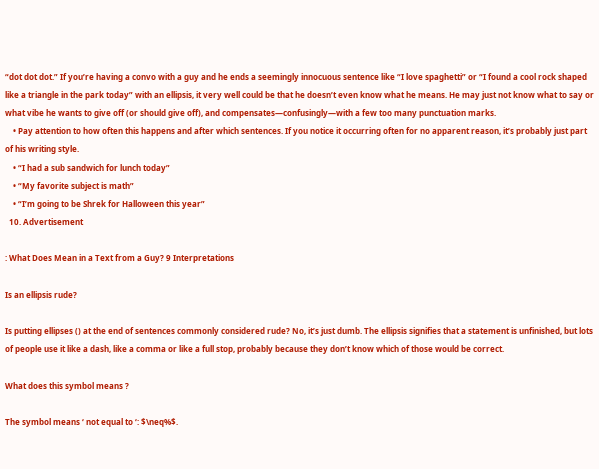“dot dot dot.” If you’re having a convo with a guy and he ends a seemingly innocuous sentence like “I love spaghetti” or “I found a cool rock shaped like a triangle in the park today” with an ellipsis, it very well could be that he doesn’t even know what he means. He may just not know what to say or what vibe he wants to give off (or should give off), and compensates—confusingly—with a few too many punctuation marks.
    • Pay attention to how often this happens and after which sentences. If you notice it occurring often for no apparent reason, it’s probably just part of his writing style.
    • “I had a sub sandwich for lunch today”
    • “My favorite subject is math”
    • “I’m going to be Shrek for Halloween this year”
  10. Advertisement

: What Does Mean in a Text from a Guy? 9 Interpretations

Is an ellipsis rude?

Is putting ellipses () at the end of sentences commonly considered rude? No, it’s just dumb. The ellipsis signifies that a statement is unfinished, but lots of people use it like a dash, like a comma or like a full stop, probably because they don’t know which of those would be correct.

What does this symbol means ?

The symbol means ‘ not equal to ‘: $\neq%$.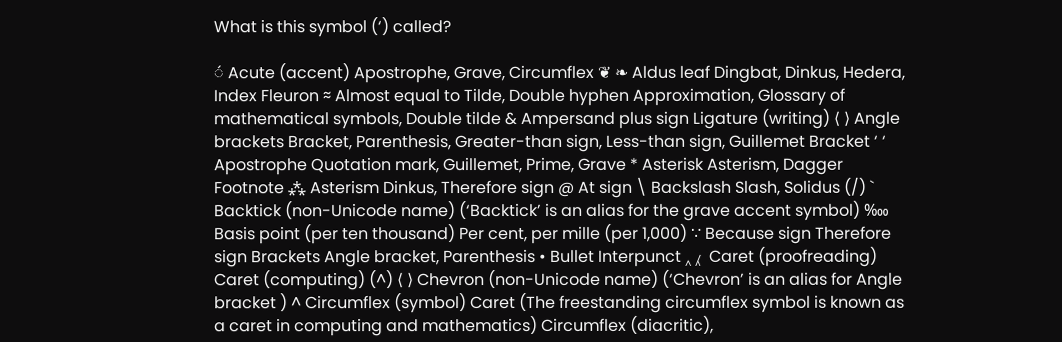What is this symbol (‘) called?

◌́ Acute (accent) Apostrophe, Grave, Circumflex ❦ ❧ Aldus leaf Dingbat, Dinkus, Hedera, Index Fleuron ≈ Almost equal to Tilde, Double hyphen Approximation, Glossary of mathematical symbols, Double tilde & Ampersand plus sign Ligature (writing) ⟨ ⟩ Angle brackets Bracket, Parenthesis, Greater-than sign, Less-than sign, Guillemet Bracket ‘ ‘ Apostrophe Quotation mark, Guillemet, Prime, Grave * Asterisk Asterism, Dagger Footnote ⁂ Asterism Dinkus, Therefore sign @ At sign \ Backslash Slash, Solidus (/) ` Backtick (non-Unicode name) (‘Backtick’ is an alias for the grave accent symbol) ‱ Basis point (per ten thousand) Per cent, per mille (per 1,000) ∵ Because sign Therefore sign Brackets Angle bracket, Parenthesis • Bullet Interpunct ‸ ⁁  Caret (proofreading) Caret (computing) (^) ⟨ ⟩ Chevron (non-Unicode name) (‘Chevron’ is an alias for Angle bracket ) ^ Circumflex (symbol) Caret (The freestanding circumflex symbol is known as a caret in computing and mathematics) Circumflex (diacritic),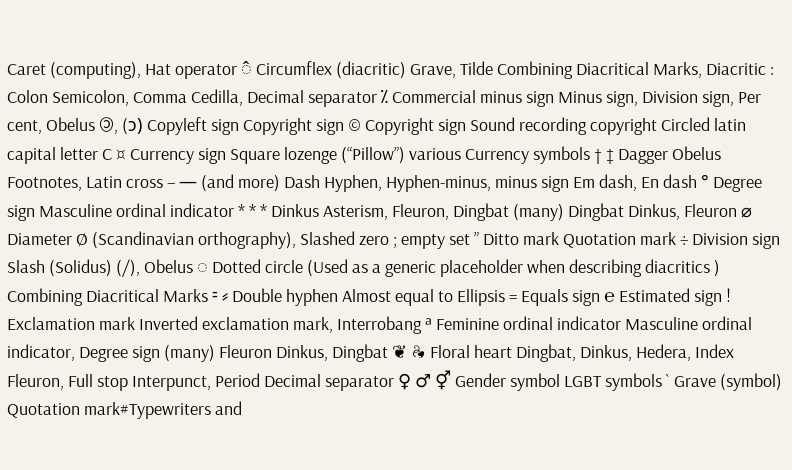Caret (computing), Hat operator ◌̂ Circumflex (diacritic) Grave, Tilde Combining Diacritical Marks, Diacritic : Colon Semicolon, Comma Cedilla, Decimal separator ⁒ Commercial minus sign Minus sign, Division sign, Per cent, Obelus 🄯, (ɔ) Copyleft sign Copyright sign © Copyright sign Sound recording copyright Circled latin capital letter C ¤ Currency sign Square lozenge (“Pillow”) various Currency symbols † ‡ Dagger Obelus Footnotes, Latin cross – — (and more) Dash Hyphen, Hyphen-minus, minus sign Em dash, En dash ° Degree sign Masculine ordinal indicator * * * Dinkus Asterism, Fleuron, Dingbat (many) Dingbat Dinkus, Fleuron ⌀ Diameter Ø (Scandinavian orthography), Slashed zero ; empty set ” Ditto mark Quotation mark ÷ Division sign Slash (Solidus) (/), Obelus ◌ Dotted circle (Used as a generic placeholder when describing diacritics ) Combining Diacritical Marks ⹀ ⸗ Double hyphen Almost equal to Ellipsis = Equals sign ℮ Estimated sign ! Exclamation mark Inverted exclamation mark, Interrobang ª Feminine ordinal indicator Masculine ordinal indicator, Degree sign (many) Fleuron Dinkus, Dingbat ❦ ❧ Floral heart Dingbat, Dinkus, Hedera, Index Fleuron, Full stop Interpunct, Period Decimal separator ♀ ♂ ⚥ Gender symbol LGBT symbols ` Grave (symbol) Quotation mark#Typewriters and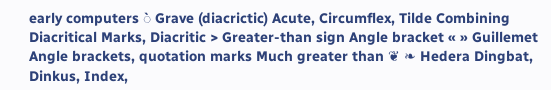early computers ◌̀ Grave (diacrictic) Acute, Circumflex, Tilde Combining Diacritical Marks, Diacritic > Greater-than sign Angle bracket « » Guillemet Angle brackets, quotation marks Much greater than ❦ ❧ Hedera Dingbat, Dinkus, Index,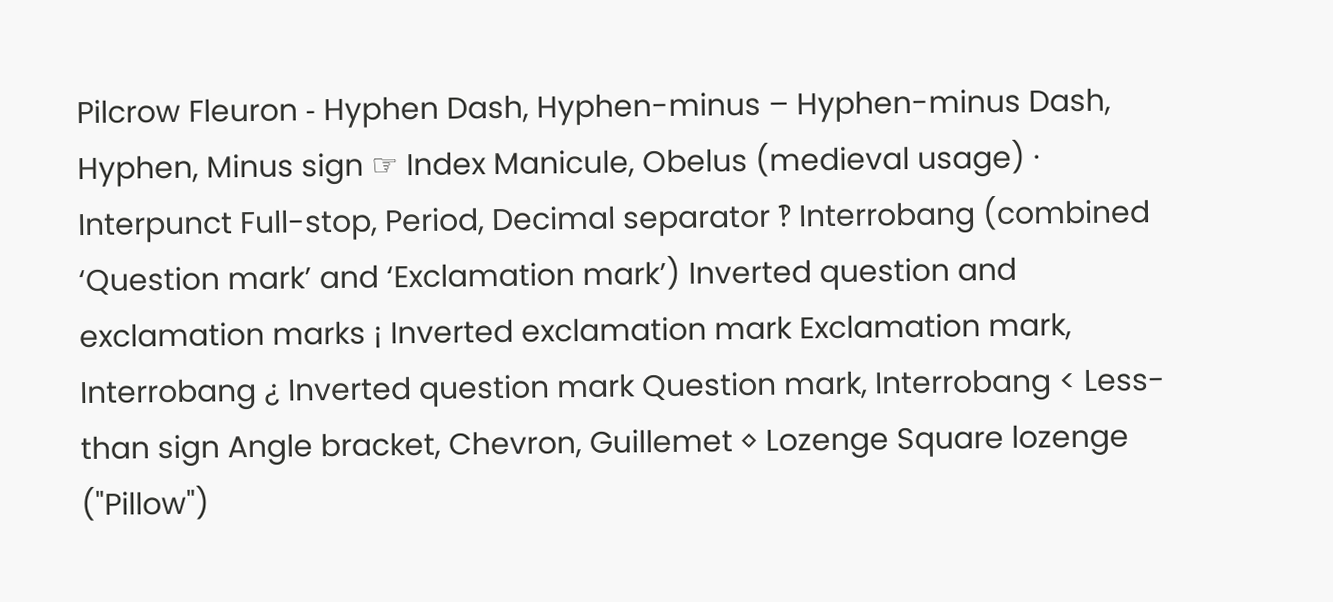Pilcrow Fleuron ‐ Hyphen Dash, Hyphen-minus – Hyphen-minus Dash, Hyphen, Minus sign ☞ Index Manicule, Obelus (medieval usage) · Interpunct Full-stop, Period, Decimal separator ‽ Interrobang (combined ‘Question mark’ and ‘Exclamation mark’) Inverted question and exclamation marks ¡ Inverted exclamation mark Exclamation mark, Interrobang ¿ Inverted question mark Question mark, Interrobang < Less-than sign Angle bracket, Chevron, Guillemet ◊ Lozenge Square lozenge ("Pillow")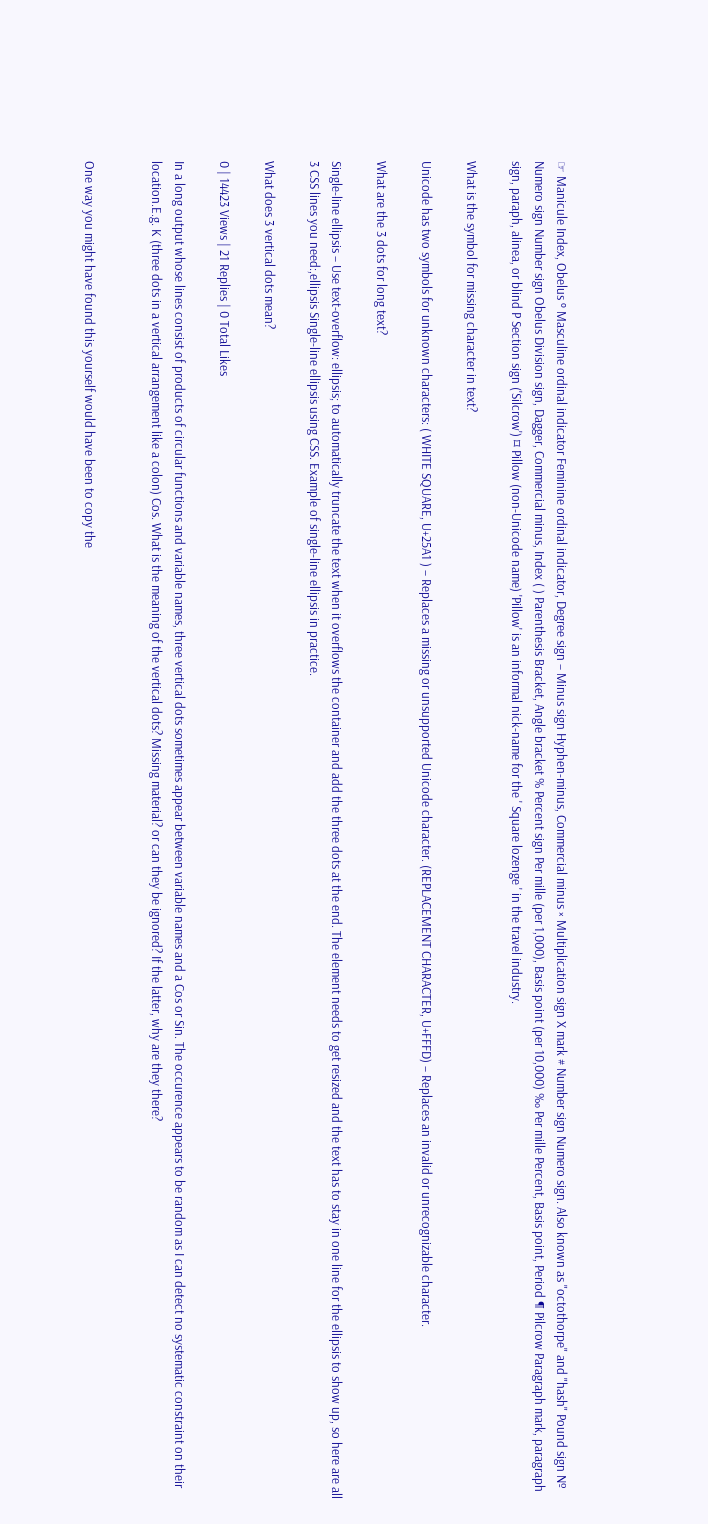☞ Manicule Index, Obelus º Masculine ordinal indicator Feminine ordinal indicator, Degree sign − Minus sign Hyphen-minus, Commercial minus × Multiplication sign X mark # Number sign Numero sign. Also known as "octothorpe" and "hash" Pound sign № Numero sign Number sign Obelus Division sign, Dagger, Commercial minus, Index ( ) Parenthesis Bracket, Angle bracket % Percent sign Per mille (per 1,000), Basis point (per 10,000) ‰ Per mille Percent, Basis point, Period ¶ Pilcrow Paragraph mark, paragraph sign, paraph, alinea, or blind P Section sign ('Silcrow') ⌑ Pillow (non-Unicode name) 'Pillow' is an informal nick-name for the ' Square lozenge ' in the travel industry.

What is the symbol for missing character in text?

Unicode has two symbols for unknown characters: ( WHITE SQUARE, U+25A1 ) – Replaces a missing or unsupported Unicode character. (REPLACEMENT CHARACTER, U+FFFD) – Replaces an invalid or unrecognizable character.

What are the 3 dots for long text?

Single-line ellipsis – Use text-overflow: ellipsis; to automatically truncate the text when it overflows the container and add the three dots at the end. The element needs to get resized and the text has to stay in one line for the ellipsis to show up, so here are all 3 CSS lines you need:,ellipsis Single-line ellipsis using CSS. Example of single-line ellipsis in practice.

What does 3 vertical dots mean?

0 | 14423 Views | 21 Replies | 0 Total Likes

In a long output whose lines consist of products of circular functions and variable names, three vertical dots sometimes appear between variable names and a Cos or Sin. The occurence appears to be random as I can detect no systematic constraint on their location.E.g. K (three dots in a vertical arrangement like a colon) Cos. What is the meaning of the vertical dots? Missing material? or can they be ignored? If the latter, why are they there?


One way you might have found this yourself would have been to copy the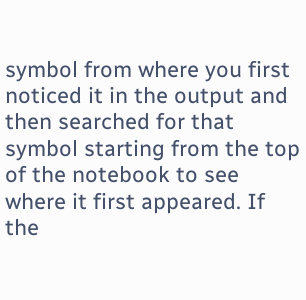symbol from where you first noticed it in the output and then searched for that symbol starting from the top of the notebook to see where it first appeared. If the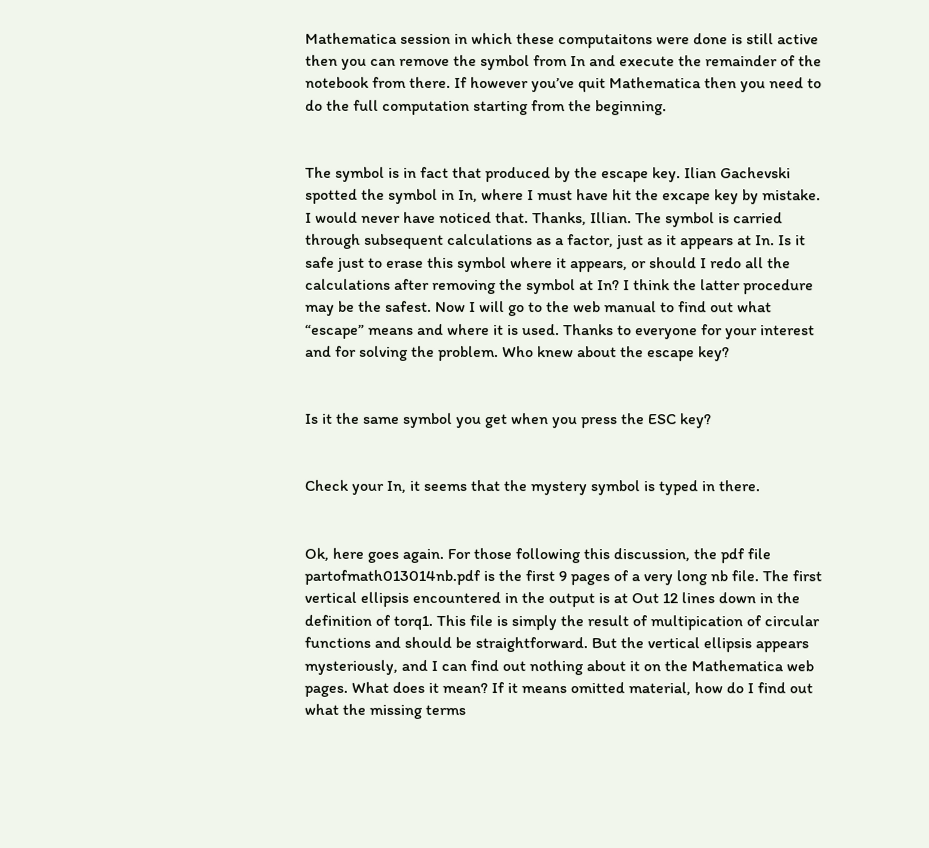Mathematica session in which these computaitons were done is still active then you can remove the symbol from In and execute the remainder of the notebook from there. If however you’ve quit Mathematica then you need to do the full computation starting from the beginning.


The symbol is in fact that produced by the escape key. Ilian Gachevski spotted the symbol in In, where I must have hit the excape key by mistake. I would never have noticed that. Thanks, Illian. The symbol is carried through subsequent calculations as a factor, just as it appears at In. Is it safe just to erase this symbol where it appears, or should I redo all the calculations after removing the symbol at In? I think the latter procedure may be the safest. Now I will go to the web manual to find out what “escape” means and where it is used. Thanks to everyone for your interest and for solving the problem. Who knew about the escape key?


Is it the same symbol you get when you press the ESC key?


Check your In, it seems that the mystery symbol is typed in there.


Ok, here goes again. For those following this discussion, the pdf file partofmath013014nb.pdf is the first 9 pages of a very long nb file. The first vertical ellipsis encountered in the output is at Out 12 lines down in the definition of torq1. This file is simply the result of multipication of circular functions and should be straightforward. But the vertical ellipsis appears mysteriously, and I can find out nothing about it on the Mathematica web pages. What does it mean? If it means omitted material, how do I find out what the missing terms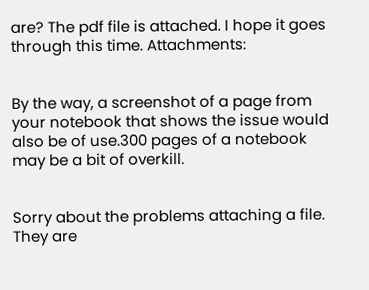are? The pdf file is attached. I hope it goes through this time. Attachments:


By the way, a screenshot of a page from your notebook that shows the issue would also be of use.300 pages of a notebook may be a bit of overkill.


Sorry about the problems attaching a file. They are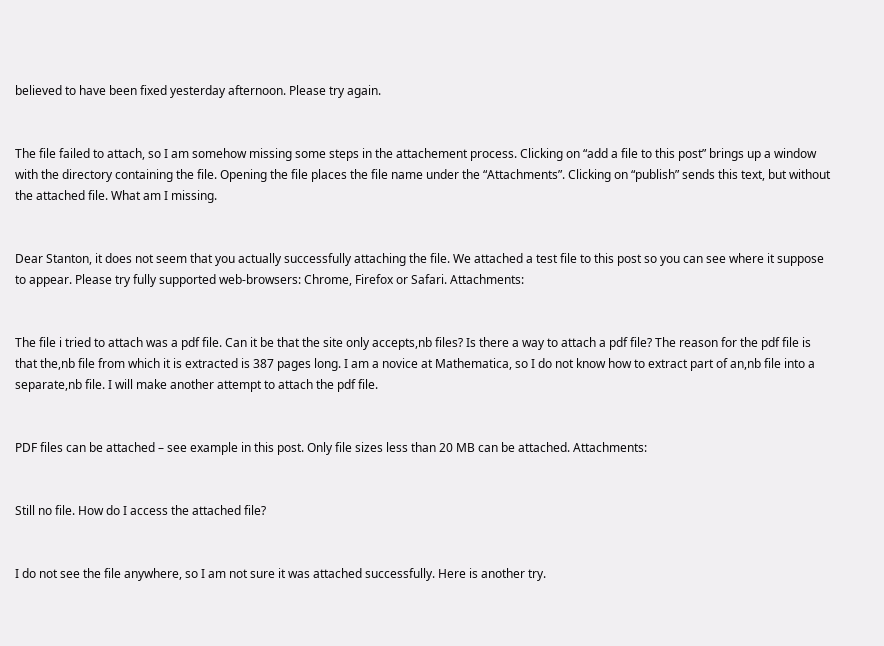believed to have been fixed yesterday afternoon. Please try again.


The file failed to attach, so I am somehow missing some steps in the attachement process. Clicking on “add a file to this post” brings up a window with the directory containing the file. Opening the file places the file name under the “Attachments”. Clicking on “publish” sends this text, but without the attached file. What am I missing.


Dear Stanton, it does not seem that you actually successfully attaching the file. We attached a test file to this post so you can see where it suppose to appear. Please try fully supported web-browsers: Chrome, Firefox or Safari. Attachments:


The file i tried to attach was a pdf file. Can it be that the site only accepts,nb files? Is there a way to attach a pdf file? The reason for the pdf file is that the,nb file from which it is extracted is 387 pages long. I am a novice at Mathematica, so I do not know how to extract part of an,nb file into a separate,nb file. I will make another attempt to attach the pdf file.


PDF files can be attached – see example in this post. Only file sizes less than 20 MB can be attached. Attachments:


Still no file. How do I access the attached file?


I do not see the file anywhere, so I am not sure it was attached successfully. Here is another try.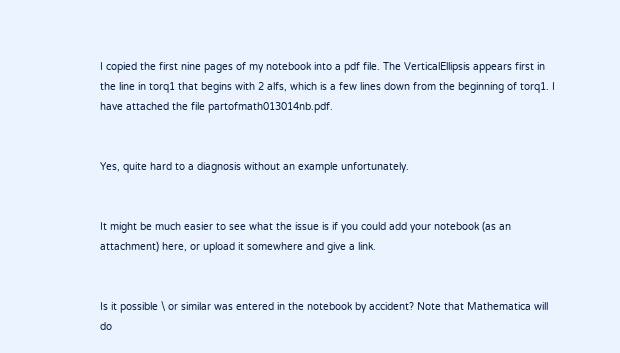I copied the first nine pages of my notebook into a pdf file. The VerticalEllipsis appears first in the line in torq1 that begins with 2 alfs, which is a few lines down from the beginning of torq1. I have attached the file partofmath013014nb.pdf.


Yes, quite hard to a diagnosis without an example unfortunately.


It might be much easier to see what the issue is if you could add your notebook (as an attachment) here, or upload it somewhere and give a link.


Is it possible \ or similar was entered in the notebook by accident? Note that Mathematica will do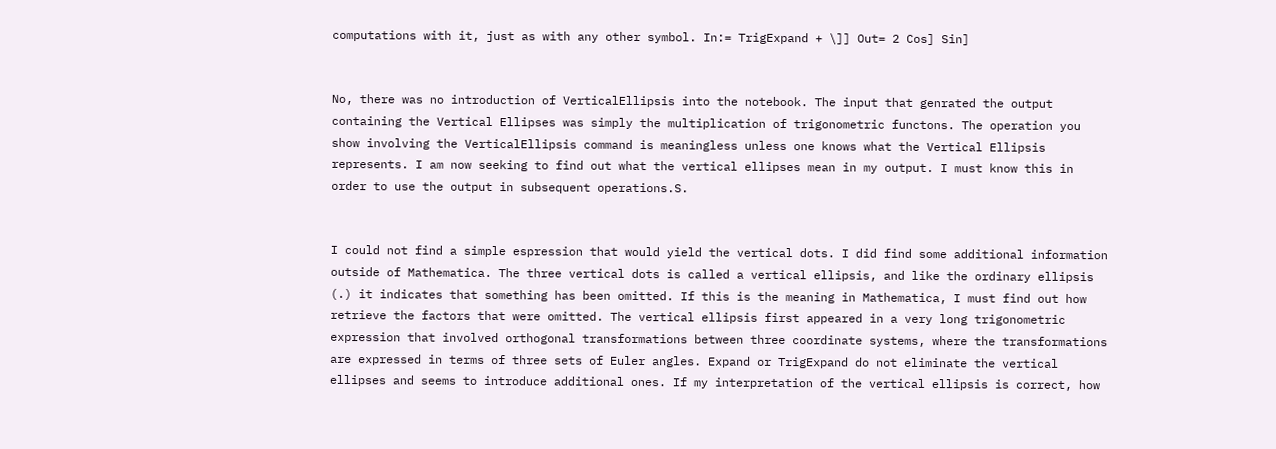computations with it, just as with any other symbol. In:= TrigExpand + \]] Out= 2 Cos] Sin]


No, there was no introduction of VerticalEllipsis into the notebook. The input that genrated the output containing the Vertical Ellipses was simply the multiplication of trigonometric functons. The operation you show involving the VerticalEllipsis command is meaningless unless one knows what the Vertical Ellipsis represents. I am now seeking to find out what the vertical ellipses mean in my output. I must know this in order to use the output in subsequent operations.S.


I could not find a simple espression that would yield the vertical dots. I did find some additional information outside of Mathematica. The three vertical dots is called a vertical ellipsis, and like the ordinary ellipsis (.) it indicates that something has been omitted. If this is the meaning in Mathematica, I must find out how retrieve the factors that were omitted. The vertical ellipsis first appeared in a very long trigonometric expression that involved orthogonal transformations between three coordinate systems, where the transformations are expressed in terms of three sets of Euler angles. Expand or TrigExpand do not eliminate the vertical ellipses and seems to introduce additional ones. If my interpretation of the vertical ellipsis is correct, how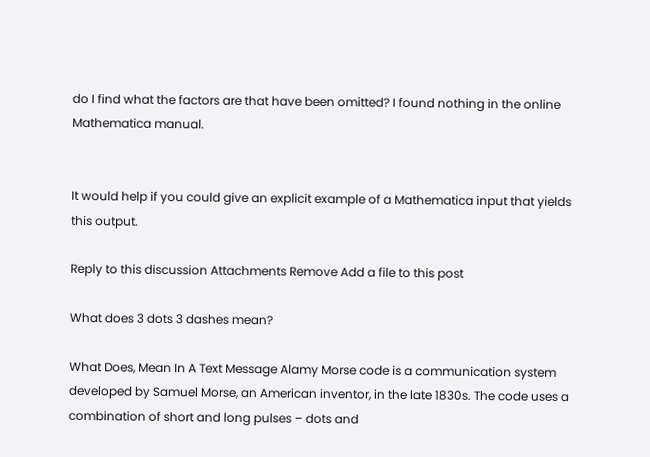do I find what the factors are that have been omitted? I found nothing in the online Mathematica manual.


It would help if you could give an explicit example of a Mathematica input that yields this output.

Reply to this discussion Attachments Remove Add a file to this post

What does 3 dots 3 dashes mean?

What Does, Mean In A Text Message Alamy Morse code is a communication system developed by Samuel Morse, an American inventor, in the late 1830s. The code uses a combination of short and long pulses – dots and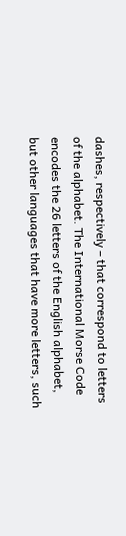dashes, respectively – that correspond to letters of the alphabet. The International Morse Code encodes the 26 letters of the English alphabet, but other languages that have more letters, such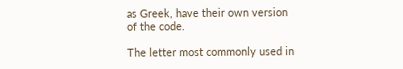as Greek, have their own version of the code.

The letter most commonly used in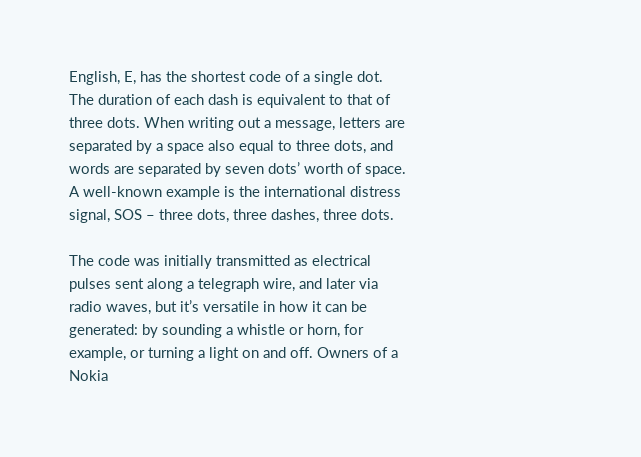English, E, has the shortest code of a single dot. The duration of each dash is equivalent to that of three dots. When writing out a message, letters are separated by a space also equal to three dots, and words are separated by seven dots’ worth of space. A well-known example is the international distress signal, SOS – three dots, three dashes, three dots.

The code was initially transmitted as electrical pulses sent along a telegraph wire, and later via radio waves, but it’s versatile in how it can be generated: by sounding a whistle or horn, for example, or turning a light on and off. Owners of a Nokia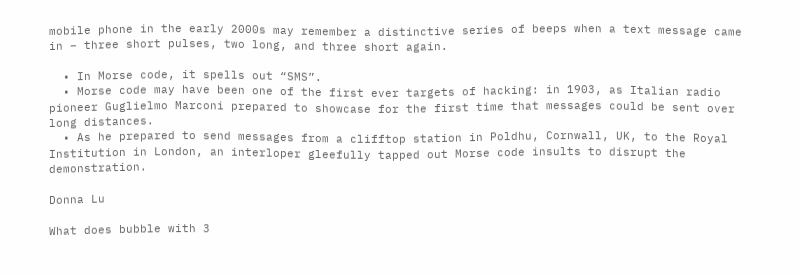mobile phone in the early 2000s may remember a distinctive series of beeps when a text message came in – three short pulses, two long, and three short again.

  • In Morse code, it spells out “SMS”.
  • Morse code may have been one of the first ever targets of hacking: in 1903, as Italian radio pioneer Guglielmo Marconi prepared to showcase for the first time that messages could be sent over long distances.
  • As he prepared to send messages from a clifftop station in Poldhu, Cornwall, UK, to the Royal Institution in London, an interloper gleefully tapped out Morse code insults to disrupt the demonstration.

Donna Lu

What does bubble with 3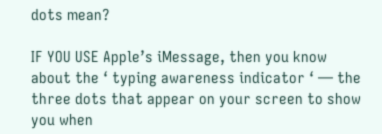dots mean?

IF YOU USE Apple’s iMessage, then you know about the ‘ typing awareness indicator ‘ — the three dots that appear on your screen to show you when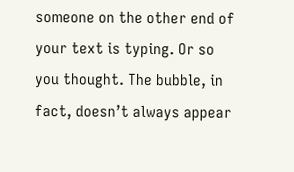someone on the other end of your text is typing. Or so you thought. The bubble, in fact, doesn’t always appear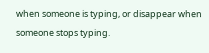when someone is typing, or disappear when someone stops typing.